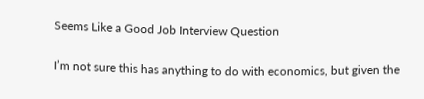Seems Like a Good Job Interview Question

I’m not sure this has anything to do with economics, but given the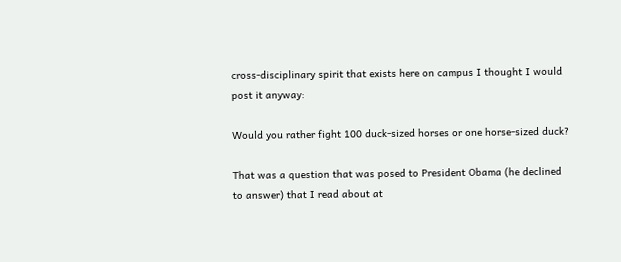cross-disciplinary spirit that exists here on campus I thought I would post it anyway:

Would you rather fight 100 duck-sized horses or one horse-sized duck?

That was a question that was posed to President Obama (he declined to answer) that I read about at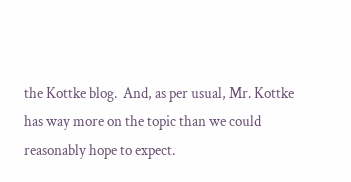the Kottke blog.  And, as per usual, Mr. Kottke has way more on the topic than we could reasonably hope to expect.